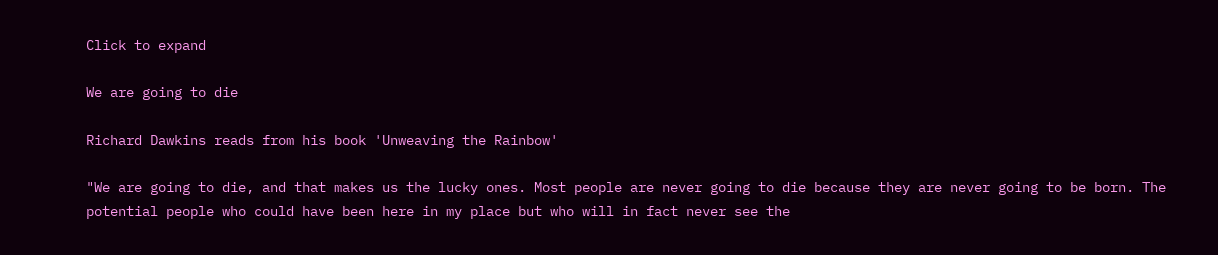Click to expand

We are going to die

Richard Dawkins reads from his book 'Unweaving the Rainbow'

"We are going to die, and that makes us the lucky ones. Most people are never going to die because they are never going to be born. The potential people who could have been here in my place but who will in fact never see the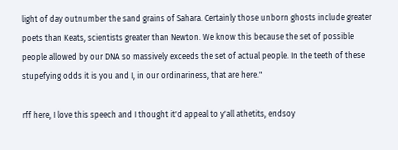light of day outnumber the sand grains of Sahara. Certainly those unborn ghosts include greater poets than Keats, scientists greater than Newton. We know this because the set of possible people allowed by our DNA so massively exceeds the set of actual people. In the teeth of these stupefying odds it is you and I, in our ordinariness, that are here."

rff here, I love this speech and I thought it'd appeal to y'all athetits, endsoy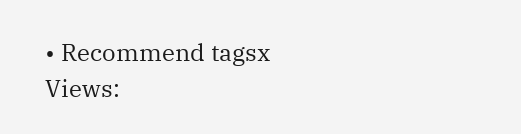• Recommend tagsx
Views: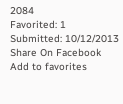2084
Favorited: 1
Submitted: 10/12/2013
Share On Facebook
Add to favorites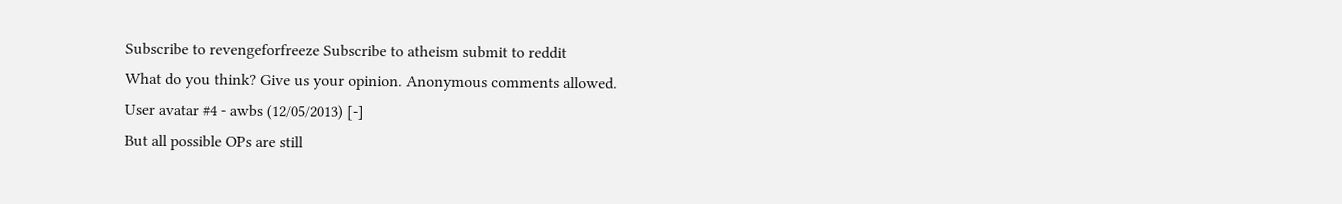Subscribe to revengeforfreeze Subscribe to atheism submit to reddit
What do you think? Give us your opinion. Anonymous comments allowed.
User avatar #4 - awbs (12/05/2013) [-]
But all possible OPs are still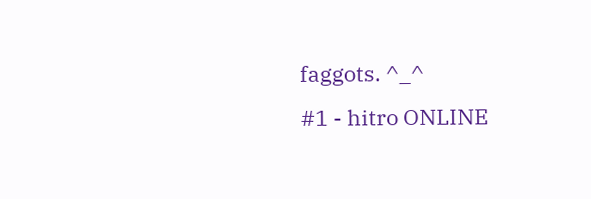faggots. ^_^
#1 - hitro ONLINE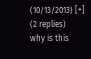(10/13/2013) [+] (2 replies)
why is this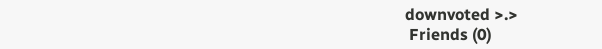downvoted >.>
 Friends (0)